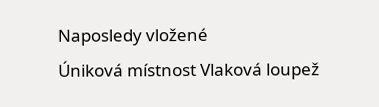Naposledy vložené
Úniková místnost Vlaková loupež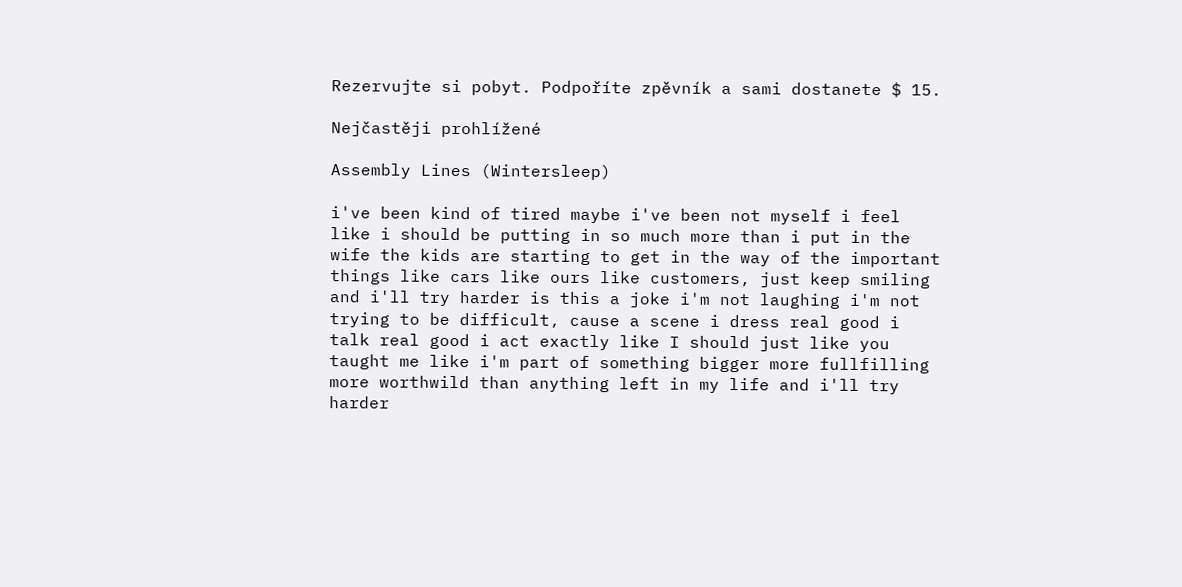Rezervujte si pobyt. Podpoříte zpěvník a sami dostanete $ 15.

Nejčastěji prohlížené

Assembly Lines (Wintersleep)

i've been kind of tired maybe i've been not myself i feel like i should be putting in so much more than i put in the wife the kids are starting to get in the way of the important things like cars like ours like customers, just keep smiling and i'll try harder is this a joke i'm not laughing i'm not trying to be difficult, cause a scene i dress real good i talk real good i act exactly like I should just like you taught me like i'm part of something bigger more fullfilling more worthwild than anything left in my life and i'll try harder